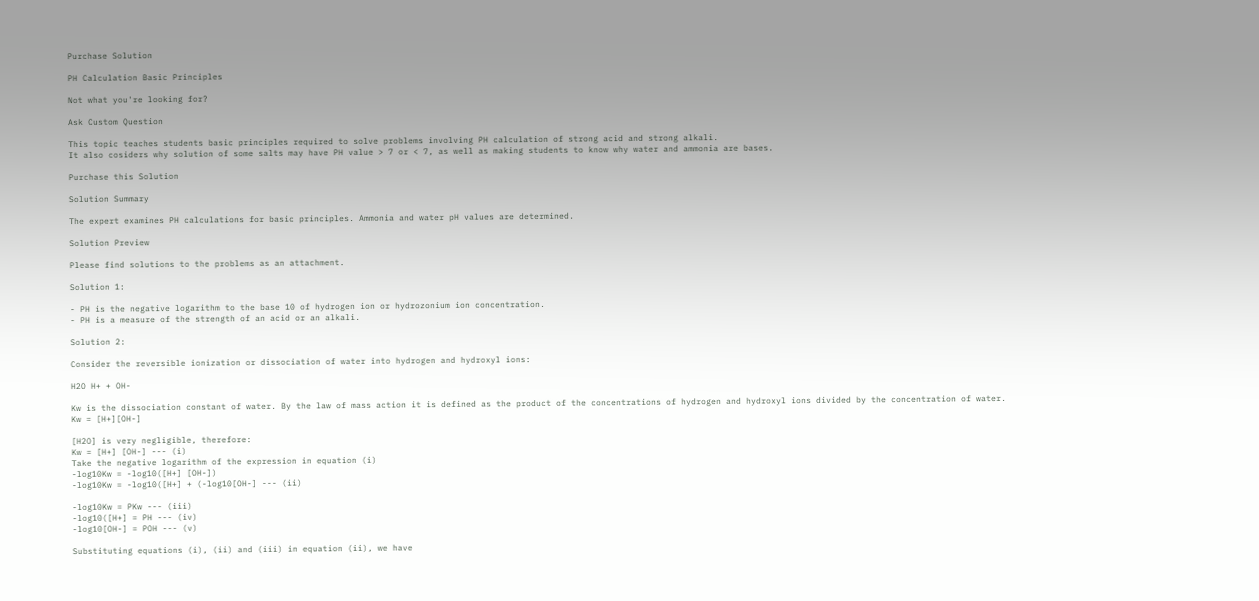Purchase Solution

PH Calculation Basic Principles

Not what you're looking for?

Ask Custom Question

This topic teaches students basic principles required to solve problems involving PH calculation of strong acid and strong alkali.
It also cosiders why solution of some salts may have PH value > 7 or < 7, as well as making students to know why water and ammonia are bases.

Purchase this Solution

Solution Summary

The expert examines PH calculations for basic principles. Ammonia and water pH values are determined.

Solution Preview

Please find solutions to the problems as an attachment.

Solution 1:

- PH is the negative logarithm to the base 10 of hydrogen ion or hydrozonium ion concentration.
- PH is a measure of the strength of an acid or an alkali.

Solution 2:

Consider the reversible ionization or dissociation of water into hydrogen and hydroxyl ions:

H2O H+ + OH-

Kw is the dissociation constant of water. By the law of mass action it is defined as the product of the concentrations of hydrogen and hydroxyl ions divided by the concentration of water.
Kw = [H+][OH-]

[H2O] is very negligible, therefore:
Kw = [H+] [OH-] --- (i)
Take the negative logarithm of the expression in equation (i)
-log10Kw = -log10([H+] [OH-])
-log10Kw = -log10([H+] + (-log10[OH-] --- (ii)

-log10Kw = PKw --- (iii)
-log10([H+] = PH --- (iv)
-log10[OH-] = POH --- (v)

Substituting equations (i), (ii) and (iii) in equation (ii), we have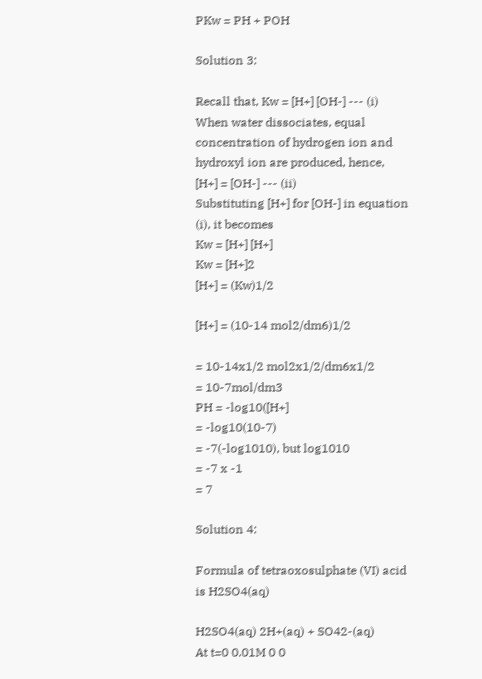PKw = PH + POH

Solution 3:

Recall that, Kw = [H+] [OH-] --- (i)
When water dissociates, equal concentration of hydrogen ion and hydroxyl ion are produced, hence,
[H+] = [OH-] --- (ii)
Substituting [H+] for [OH-] in equation (i), it becomes
Kw = [H+] [H+]
Kw = [H+]2
[H+] = (Kw)1/2

[H+] = (10-14 mol2/dm6)1/2

= 10-14x1/2 mol2x1/2/dm6x1/2
= 10-7mol/dm3
PH = -log10([H+]
= -log10(10-7)
= -7(-log1010), but log1010
= -7 x -1
= 7

Solution 4:

Formula of tetraoxosulphate (VI) acid is H2SO4(aq)

H2SO4(aq) 2H+(aq) + SO42-(aq)
At t=0 0.01M 0 0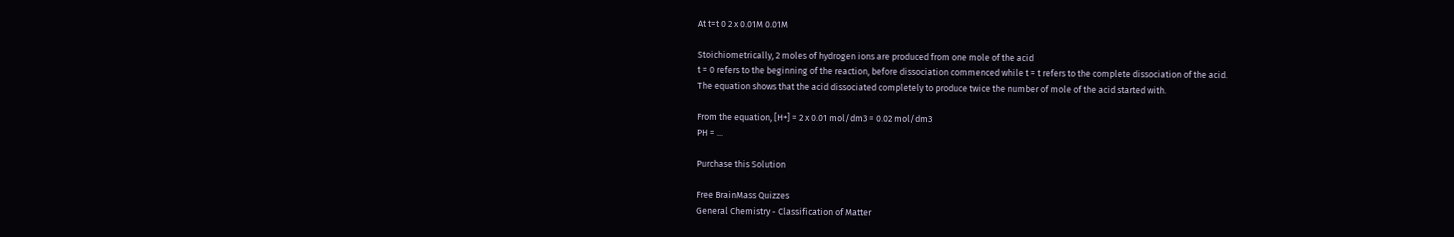At t=t 0 2 x 0.01M 0.01M

Stoichiometrically, 2 moles of hydrogen ions are produced from one mole of the acid
t = 0 refers to the beginning of the reaction, before dissociation commenced while t = t refers to the complete dissociation of the acid.
The equation shows that the acid dissociated completely to produce twice the number of mole of the acid started with.

From the equation, [H+] = 2 x 0.01 mol/dm3 = 0.02 mol/dm3
PH = ...

Purchase this Solution

Free BrainMass Quizzes
General Chemistry - Classification of Matter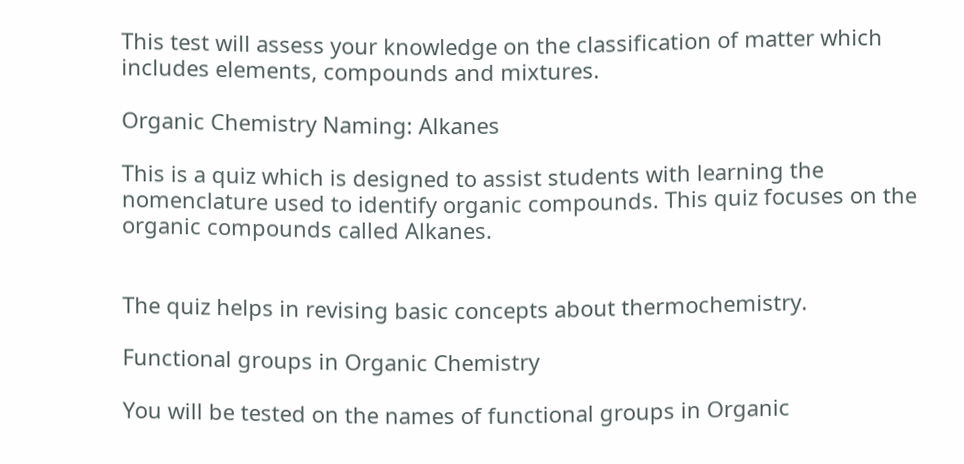This test will assess your knowledge on the classification of matter which includes elements, compounds and mixtures.

Organic Chemistry Naming: Alkanes

This is a quiz which is designed to assist students with learning the nomenclature used to identify organic compounds. This quiz focuses on the organic compounds called Alkanes.


The quiz helps in revising basic concepts about thermochemistry.

Functional groups in Organic Chemistry

You will be tested on the names of functional groups in Organic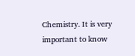Chemistry. It is very important to know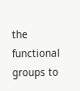the functional groups to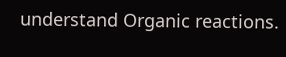understand Organic reactions.